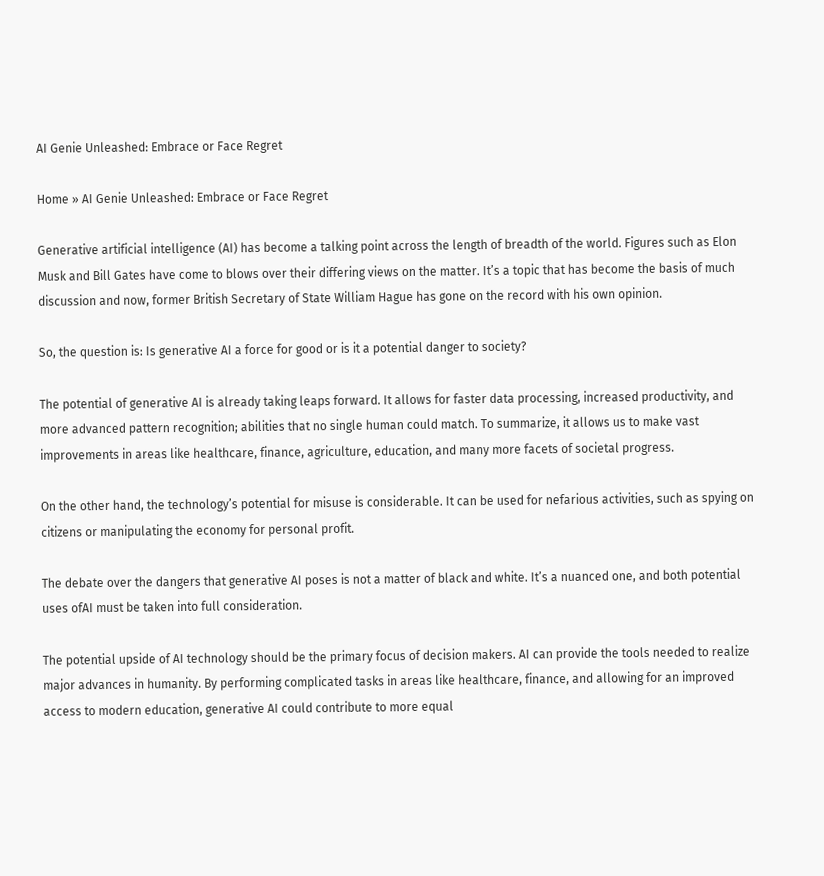AI Genie Unleashed: Embrace or Face Regret

Home » AI Genie Unleashed: Embrace or Face Regret

Generative artificial intelligence (AI) has become a talking point across the length of breadth of the world. Figures such as Elon Musk and Bill Gates have come to blows over their differing views on the matter. It’s a topic that has become the basis of much discussion and now, former British Secretary of State William Hague has gone on the record with his own opinion.

So, the question is: Is generative AI a force for good or is it a potential danger to society?

The potential of generative AI is already taking leaps forward. It allows for faster data processing, increased productivity, and more advanced pattern recognition; abilities that no single human could match. To summarize, it allows us to make vast improvements in areas like healthcare, finance, agriculture, education, and many more facets of societal progress.

On the other hand, the technology’s potential for misuse is considerable. It can be used for nefarious activities, such as spying on citizens or manipulating the economy for personal profit.

The debate over the dangers that generative AI poses is not a matter of black and white. It’s a nuanced one, and both potential uses ofAI must be taken into full consideration.

The potential upside of AI technology should be the primary focus of decision makers. AI can provide the tools needed to realize major advances in humanity. By performing complicated tasks in areas like healthcare, finance, and allowing for an improved access to modern education, generative AI could contribute to more equal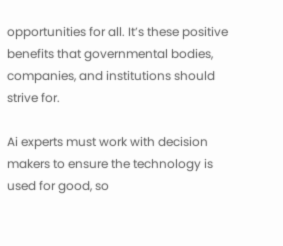opportunities for all. It’s these positive benefits that governmental bodies, companies, and institutions should strive for.

Ai experts must work with decision makers to ensure the technology is used for good, so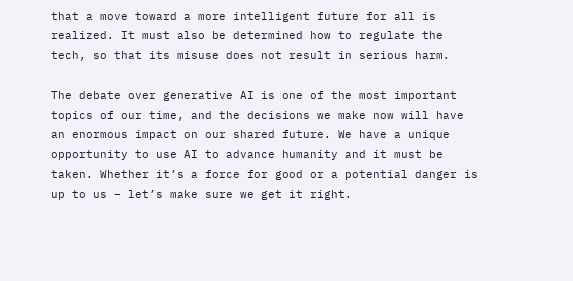that a move toward a more intelligent future for all is realized. It must also be determined how to regulate the tech, so that its misuse does not result in serious harm.

The debate over generative AI is one of the most important topics of our time, and the decisions we make now will have an enormous impact on our shared future. We have a unique opportunity to use AI to advance humanity and it must be taken. Whether it’s a force for good or a potential danger is up to us – let’s make sure we get it right.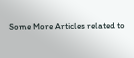Some More Articles related to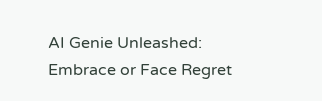AI Genie Unleashed: Embrace or Face Regret